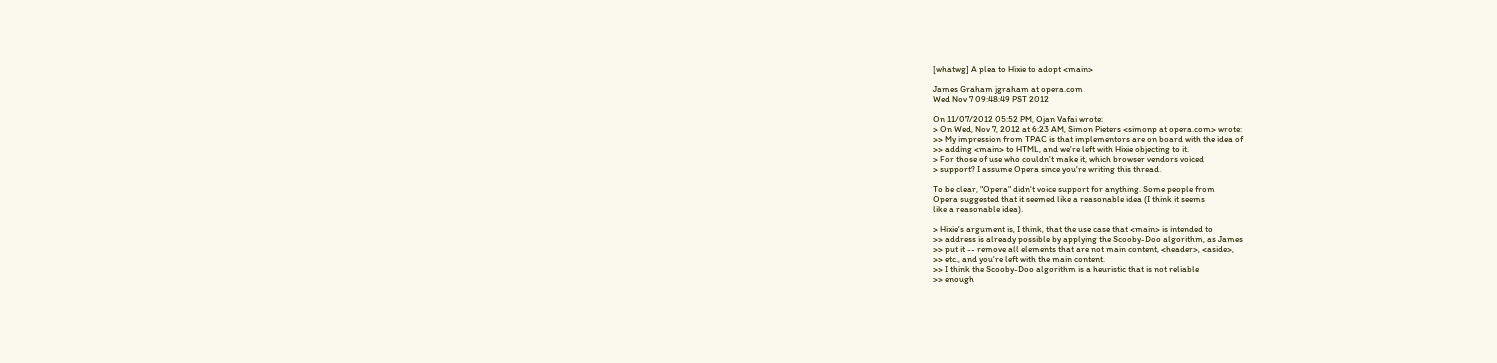[whatwg] A plea to Hixie to adopt <main>

James Graham jgraham at opera.com
Wed Nov 7 09:48:49 PST 2012

On 11/07/2012 05:52 PM, Ojan Vafai wrote:
> On Wed, Nov 7, 2012 at 6:23 AM, Simon Pieters <simonp at opera.com> wrote:
>> My impression from TPAC is that implementors are on board with the idea of
>> adding <main> to HTML, and we're left with Hixie objecting to it.
> For those of use who couldn't make it, which browser vendors voiced
> support? I assume Opera since you're writing this thread.

To be clear, "Opera" didn't voice support for anything. Some people from
Opera suggested that it seemed like a reasonable idea (I think it seems
like a reasonable idea).

> Hixie's argument is, I think, that the use case that <main> is intended to
>> address is already possible by applying the Scooby-Doo algorithm, as James
>> put it -- remove all elements that are not main content, <header>, <aside>,
>> etc., and you're left with the main content.
>> I think the Scooby-Doo algorithm is a heuristic that is not reliable
>> enough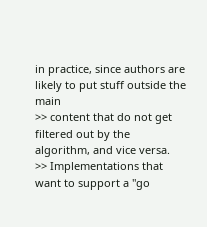in practice, since authors are likely to put stuff outside the main
>> content that do not get filtered out by the algorithm, and vice versa.
>> Implementations that want to support a "go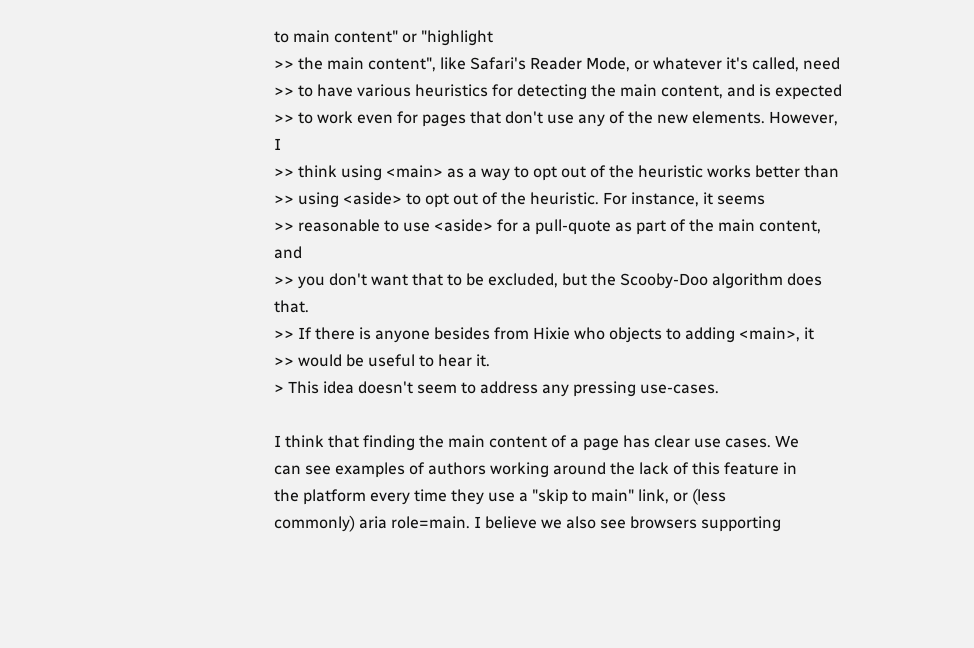to main content" or "highlight
>> the main content", like Safari's Reader Mode, or whatever it's called, need
>> to have various heuristics for detecting the main content, and is expected
>> to work even for pages that don't use any of the new elements. However, I
>> think using <main> as a way to opt out of the heuristic works better than
>> using <aside> to opt out of the heuristic. For instance, it seems
>> reasonable to use <aside> for a pull-quote as part of the main content, and
>> you don't want that to be excluded, but the Scooby-Doo algorithm does that.
>> If there is anyone besides from Hixie who objects to adding <main>, it
>> would be useful to hear it.
> This idea doesn't seem to address any pressing use-cases.

I think that finding the main content of a page has clear use cases. We
can see examples of authors working around the lack of this feature in
the platform every time they use a "skip to main" link, or (less
commonly) aria role=main. I believe we also see browsers supporting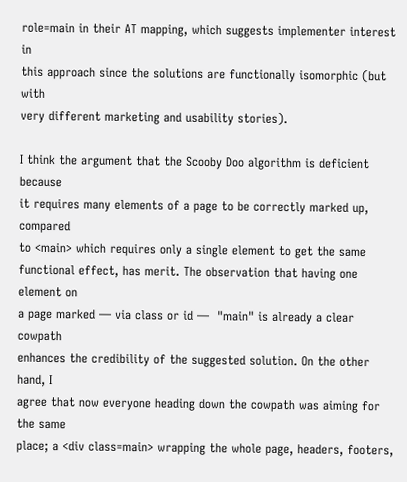role=main in their AT mapping, which suggests implementer interest in
this approach since the solutions are functionally isomorphic (but with
very different marketing and usability stories).

I think the argument that the Scooby Doo algorithm is deficient because
it requires many elements of a page to be correctly marked up, compared
to <main> which requires only a single element to get the same
functional effect, has merit. The observation that having one element on
a page marked — via class or id —  "main" is already a clear cowpath
enhances the credibility of the suggested solution. On the other hand, I
agree that now everyone heading down the cowpath was aiming for the same
place; a <div class=main> wrapping the whole page, headers, footers,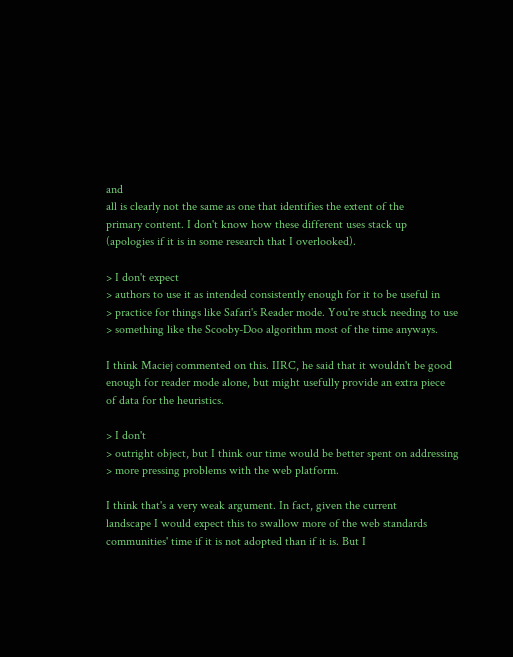and
all is clearly not the same as one that identifies the extent of the
primary content. I don't know how these different uses stack up
(apologies if it is in some research that I overlooked).

> I don't expect
> authors to use it as intended consistently enough for it to be useful in
> practice for things like Safari's Reader mode. You're stuck needing to use
> something like the Scooby-Doo algorithm most of the time anyways.

I think Maciej commented on this. IIRC, he said that it wouldn't be good
enough for reader mode alone, but might usefully provide an extra piece
of data for the heuristics.

> I don't
> outright object, but I think our time would be better spent on addressing
> more pressing problems with the web platform.

I think that's a very weak argument. In fact, given the current
landscape I would expect this to swallow more of the web standards
communities' time if it is not adopted than if it is. But I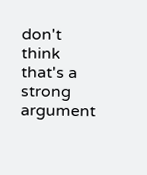don't think
that's a strong argument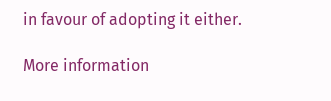in favour of adopting it either.

More information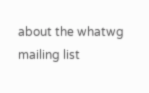about the whatwg mailing list